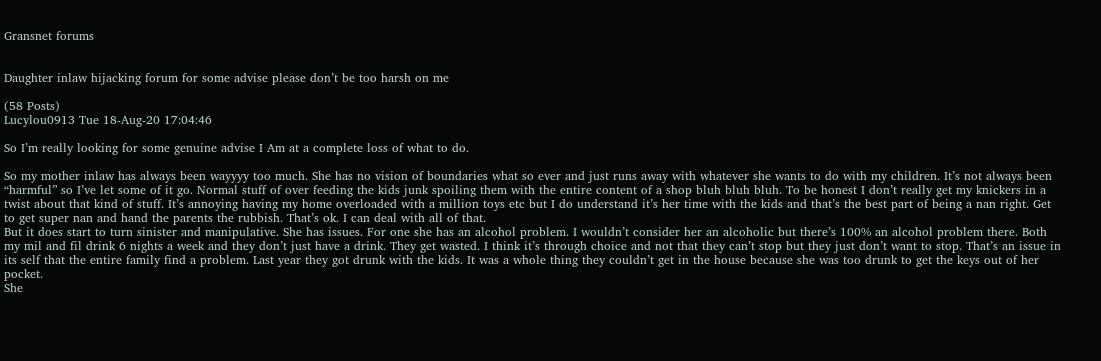Gransnet forums


Daughter inlaw hijacking forum for some advise please don’t be too harsh on me

(58 Posts)
Lucylou0913 Tue 18-Aug-20 17:04:46

So I’m really looking for some genuine advise I Am at a complete loss of what to do.

So my mother inlaw has always been wayyyy too much. She has no vision of boundaries what so ever and just runs away with whatever she wants to do with my children. It’s not always been “harmful” so I’ve let some of it go. Normal stuff of over feeding the kids junk spoiling them with the entire content of a shop bluh bluh bluh. To be honest I don’t really get my knickers in a twist about that kind of stuff. It’s annoying having my home overloaded with a million toys etc but I do understand it’s her time with the kids and that’s the best part of being a nan right. Get to get super nan and hand the parents the rubbish. That’s ok. I can deal with all of that.
But it does start to turn sinister and manipulative. She has issues. For one she has an alcohol problem. I wouldn’t consider her an alcoholic but there’s 100% an alcohol problem there. Both my mil and fil drink 6 nights a week and they don’t just have a drink. They get wasted. I think it’s through choice and not that they can’t stop but they just don’t want to stop. That’s an issue in its self that the entire family find a problem. Last year they got drunk with the kids. It was a whole thing they couldn’t get in the house because she was too drunk to get the keys out of her pocket.
She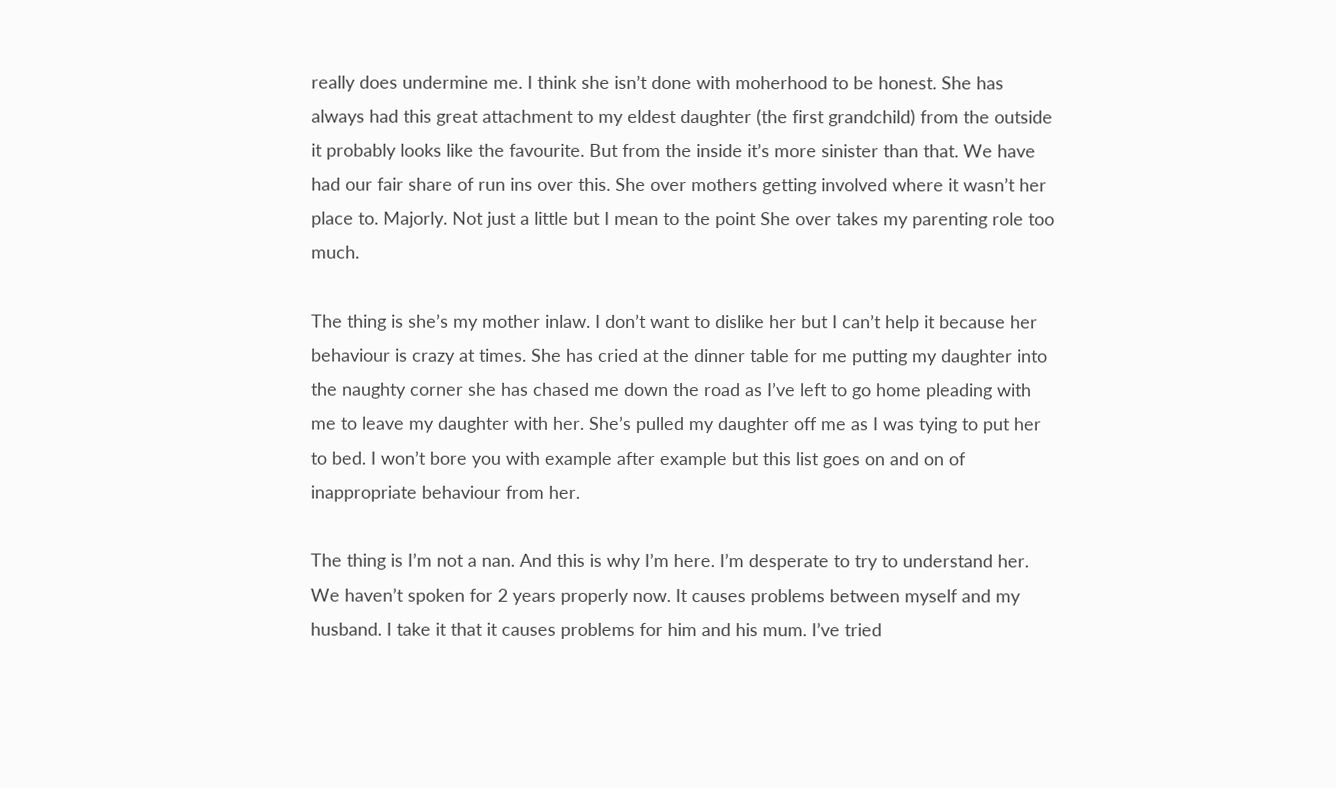really does undermine me. I think she isn’t done with moherhood to be honest. She has always had this great attachment to my eldest daughter (the first grandchild) from the outside it probably looks like the favourite. But from the inside it’s more sinister than that. We have had our fair share of run ins over this. She over mothers getting involved where it wasn’t her place to. Majorly. Not just a little but I mean to the point She over takes my parenting role too much.

The thing is she’s my mother inlaw. I don’t want to dislike her but I can’t help it because her behaviour is crazy at times. She has cried at the dinner table for me putting my daughter into the naughty corner she has chased me down the road as I’ve left to go home pleading with me to leave my daughter with her. She’s pulled my daughter off me as I was tying to put her to bed. I won’t bore you with example after example but this list goes on and on of inappropriate behaviour from her.

The thing is I’m not a nan. And this is why I’m here. I’m desperate to try to understand her. We haven’t spoken for 2 years properly now. It causes problems between myself and my husband. I take it that it causes problems for him and his mum. I’ve tried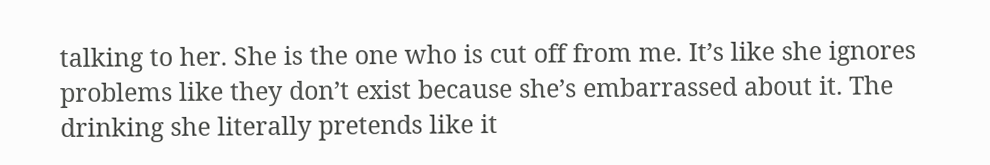talking to her. She is the one who is cut off from me. It’s like she ignores problems like they don’t exist because she’s embarrassed about it. The drinking she literally pretends like it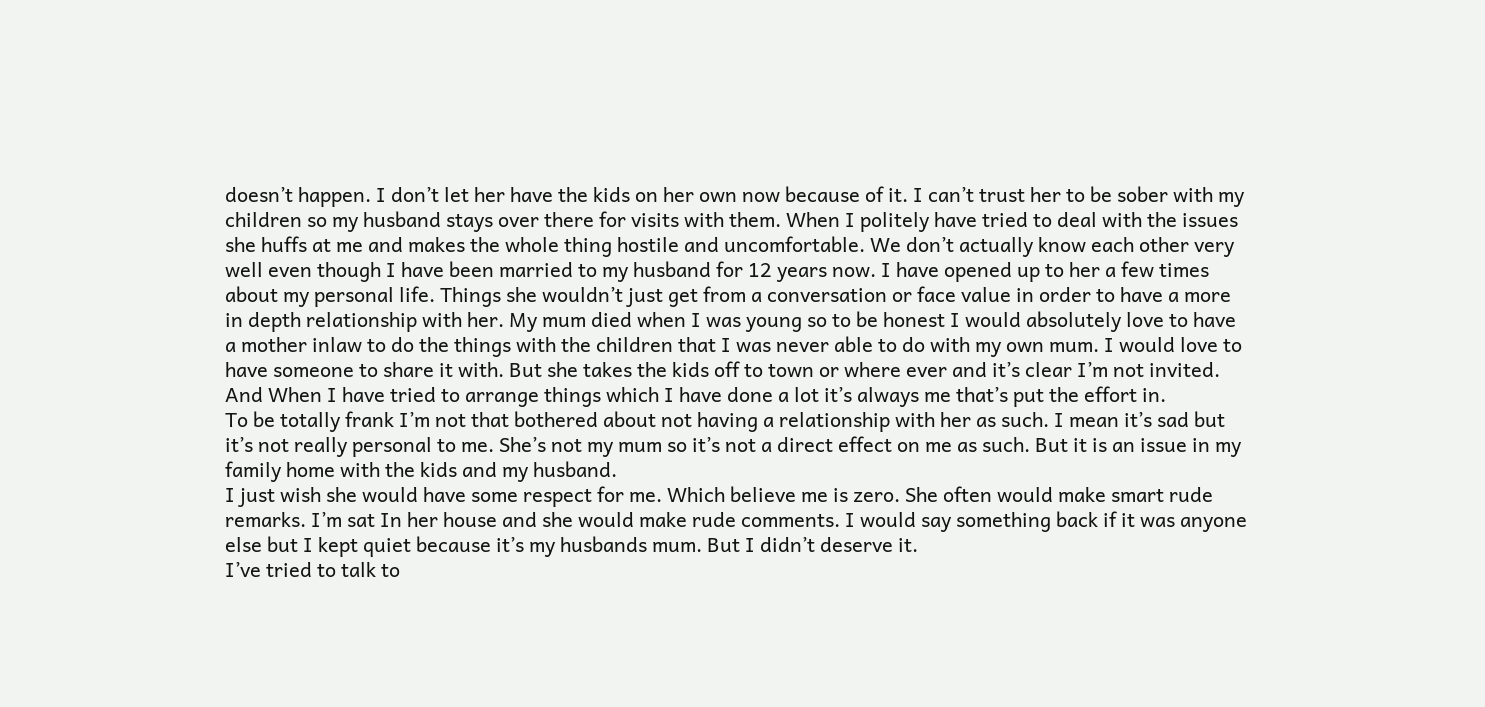doesn’t happen. I don’t let her have the kids on her own now because of it. I can’t trust her to be sober with my children so my husband stays over there for visits with them. When I politely have tried to deal with the issues she huffs at me and makes the whole thing hostile and uncomfortable. We don’t actually know each other very well even though I have been married to my husband for 12 years now. I have opened up to her a few times about my personal life. Things she wouldn’t just get from a conversation or face value in order to have a more in depth relationship with her. My mum died when I was young so to be honest I would absolutely love to have a mother inlaw to do the things with the children that I was never able to do with my own mum. I would love to have someone to share it with. But she takes the kids off to town or where ever and it’s clear I’m not invited. And When I have tried to arrange things which I have done a lot it’s always me that’s put the effort in.
To be totally frank I’m not that bothered about not having a relationship with her as such. I mean it’s sad but it’s not really personal to me. She’s not my mum so it’s not a direct effect on me as such. But it is an issue in my family home with the kids and my husband.
I just wish she would have some respect for me. Which believe me is zero. She often would make smart rude remarks. I’m sat In her house and she would make rude comments. I would say something back if it was anyone else but I kept quiet because it’s my husbands mum. But I didn’t deserve it.
I’ve tried to talk to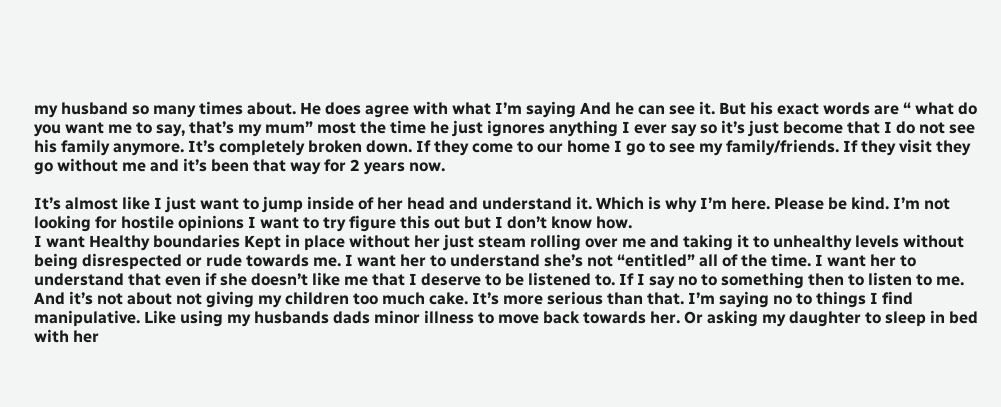my husband so many times about. He does agree with what I’m saying And he can see it. But his exact words are “ what do you want me to say, that’s my mum” most the time he just ignores anything I ever say so it’s just become that I do not see his family anymore. It’s completely broken down. If they come to our home I go to see my family/friends. If they visit they go without me and it’s been that way for 2 years now.

It’s almost like I just want to jump inside of her head and understand it. Which is why I’m here. Please be kind. I’m not looking for hostile opinions I want to try figure this out but I don’t know how.
I want Healthy boundaries Kept in place without her just steam rolling over me and taking it to unhealthy levels without being disrespected or rude towards me. I want her to understand she’s not “entitled” all of the time. I want her to understand that even if she doesn’t like me that I deserve to be listened to. If I say no to something then to listen to me. And it’s not about not giving my children too much cake. It’s more serious than that. I’m saying no to things I find manipulative. Like using my husbands dads minor illness to move back towards her. Or asking my daughter to sleep in bed with her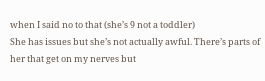when I said no to that (she’s 9 not a toddler)
She has issues but she’s not actually awful. There’s parts of her that get on my nerves but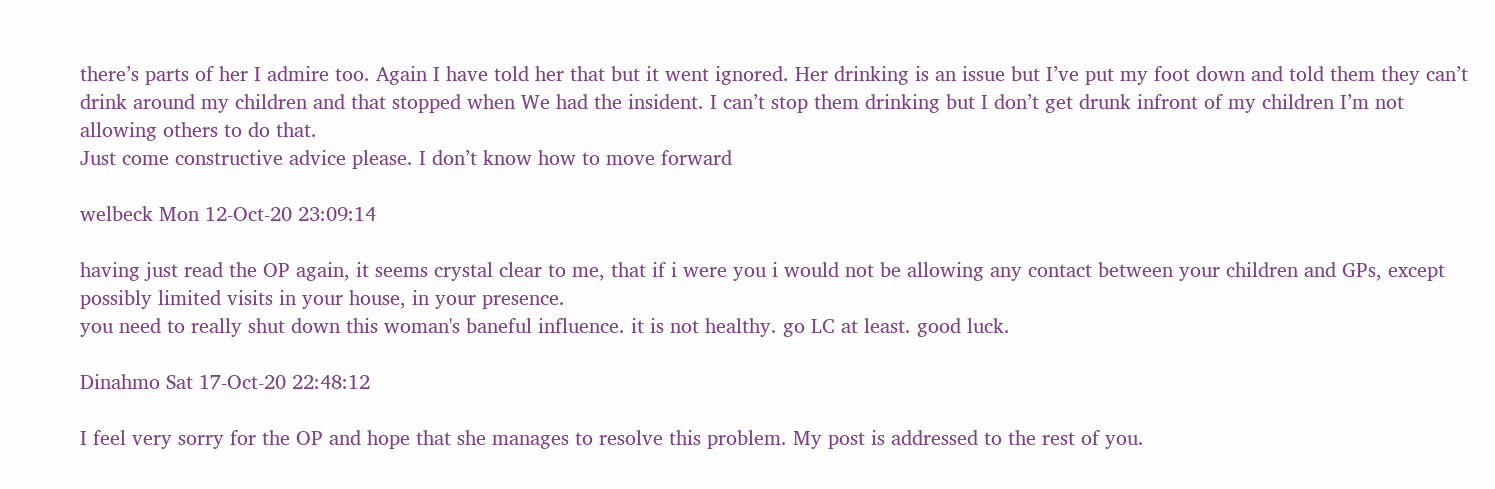there’s parts of her I admire too. Again I have told her that but it went ignored. Her drinking is an issue but I’ve put my foot down and told them they can’t drink around my children and that stopped when We had the insident. I can’t stop them drinking but I don’t get drunk infront of my children I’m not allowing others to do that.
Just come constructive advice please. I don’t know how to move forward

welbeck Mon 12-Oct-20 23:09:14

having just read the OP again, it seems crystal clear to me, that if i were you i would not be allowing any contact between your children and GPs, except possibly limited visits in your house, in your presence.
you need to really shut down this woman's baneful influence. it is not healthy. go LC at least. good luck.

Dinahmo Sat 17-Oct-20 22:48:12

I feel very sorry for the OP and hope that she manages to resolve this problem. My post is addressed to the rest of you.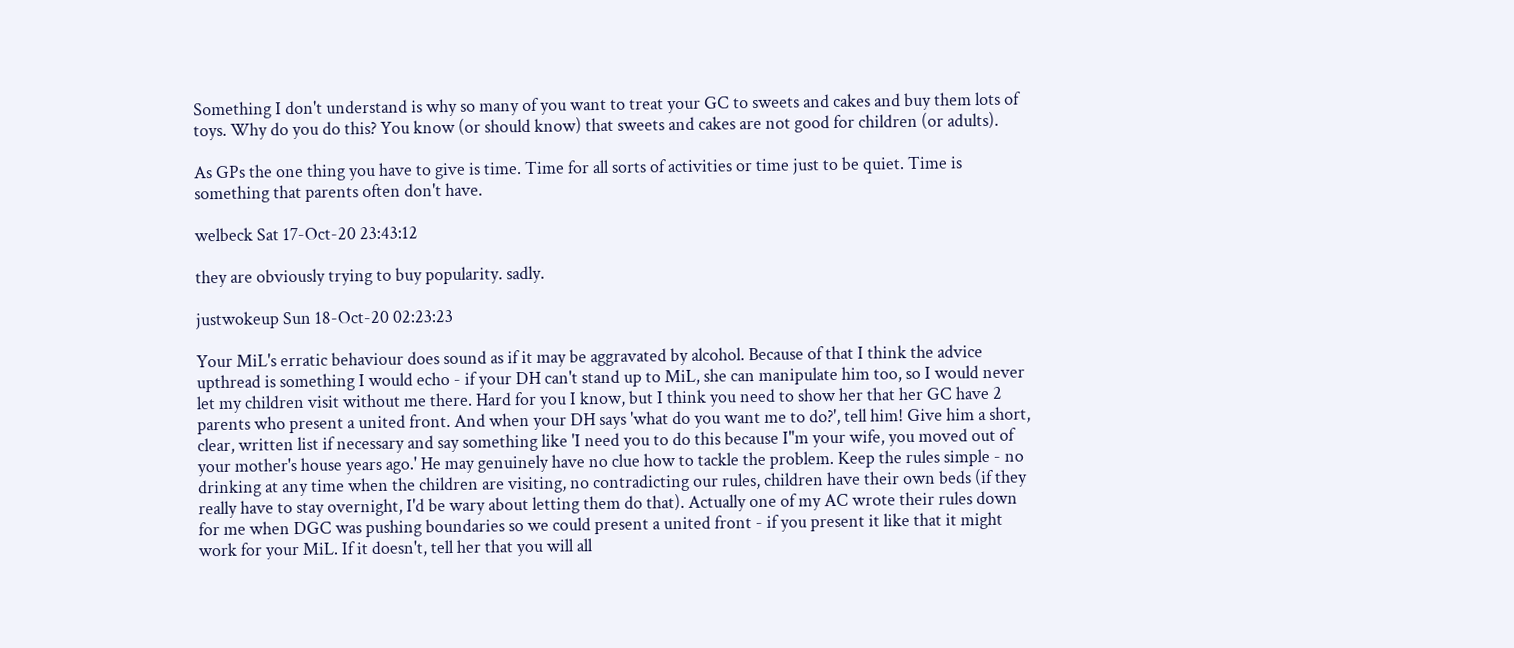Something I don't understand is why so many of you want to treat your GC to sweets and cakes and buy them lots of toys. Why do you do this? You know (or should know) that sweets and cakes are not good for children (or adults).

As GPs the one thing you have to give is time. Time for all sorts of activities or time just to be quiet. Time is something that parents often don't have.

welbeck Sat 17-Oct-20 23:43:12

they are obviously trying to buy popularity. sadly.

justwokeup Sun 18-Oct-20 02:23:23

Your MiL's erratic behaviour does sound as if it may be aggravated by alcohol. Because of that I think the advice upthread is something I would echo - if your DH can't stand up to MiL, she can manipulate him too, so I would never let my children visit without me there. Hard for you I know, but I think you need to show her that her GC have 2 parents who present a united front. And when your DH says 'what do you want me to do?', tell him! Give him a short, clear, written list if necessary and say something like 'I need you to do this because I"m your wife, you moved out of your mother's house years ago.' He may genuinely have no clue how to tackle the problem. Keep the rules simple - no drinking at any time when the children are visiting, no contradicting our rules, children have their own beds (if they really have to stay overnight, I'd be wary about letting them do that). Actually one of my AC wrote their rules down for me when DGC was pushing boundaries so we could present a united front - if you present it like that it might work for your MiL. If it doesn't, tell her that you will all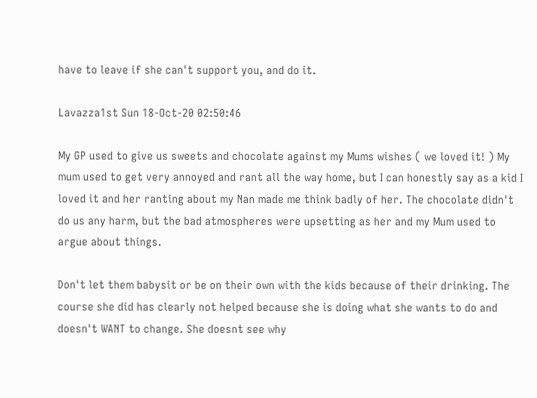have to leave if she can't support you, and do it.

Lavazza1st Sun 18-Oct-20 02:50:46

My GP used to give us sweets and chocolate against my Mums wishes ( we loved it! ) My mum used to get very annoyed and rant all the way home, but I can honestly say as a kid I loved it and her ranting about my Nan made me think badly of her. The chocolate didn't do us any harm, but the bad atmospheres were upsetting as her and my Mum used to argue about things.

Don't let them babysit or be on their own with the kids because of their drinking. The course she did has clearly not helped because she is doing what she wants to do and doesn't WANT to change. She doesnt see why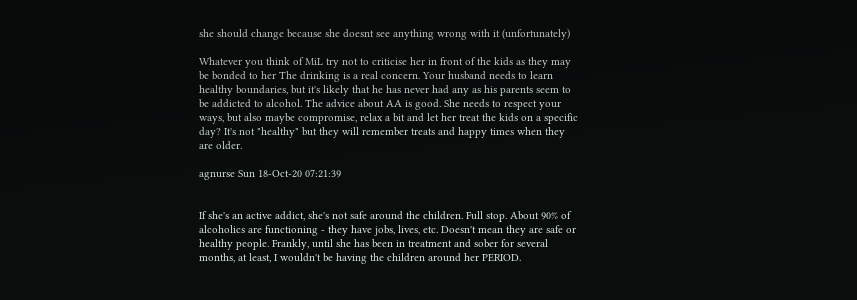she should change because she doesnt see anything wrong with it (unfortunately)

Whatever you think of MiL try not to criticise her in front of the kids as they may be bonded to her The drinking is a real concern. Your husband needs to learn healthy boundaries, but it's likely that he has never had any as his parents seem to be addicted to alcohol. The advice about AA is good. She needs to respect your ways, but also maybe compromise, relax a bit and let her treat the kids on a specific day? It's not "healthy" but they will remember treats and happy times when they are older.

agnurse Sun 18-Oct-20 07:21:39


If she's an active addict, she's not safe around the children. Full stop. About 90% of alcoholics are functioning - they have jobs, lives, etc. Doesn't mean they are safe or healthy people. Frankly, until she has been in treatment and sober for several months, at least, I wouldn't be having the children around her PERIOD.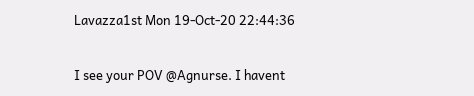Lavazza1st Mon 19-Oct-20 22:44:36

I see your POV @Agnurse. I havent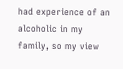had experience of an alcoholic in my family, so my view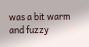was a bit warm and fuzzy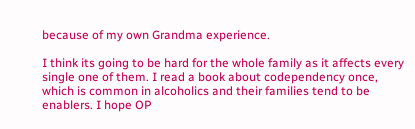because of my own Grandma experience.

I think its going to be hard for the whole family as it affects every single one of them. I read a book about codependency once, which is common in alcoholics and their families tend to be enablers. I hope OP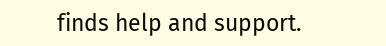finds help and support.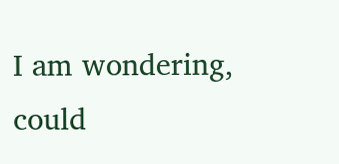I am wondering, could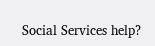Social Services help?